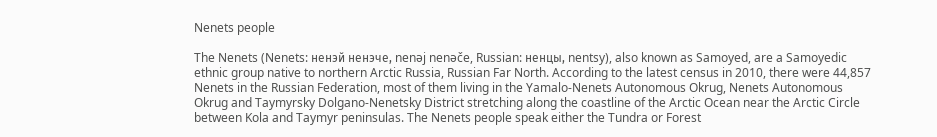Nenets people

The Nenets (Nenets: ненэй ненэче, nenəj nenəče, Russian: ненцы, nentsy), also known as Samoyed, are a Samoyedic ethnic group native to northern Arctic Russia, Russian Far North. According to the latest census in 2010, there were 44,857 Nenets in the Russian Federation, most of them living in the Yamalo-Nenets Autonomous Okrug, Nenets Autonomous Okrug and Taymyrsky Dolgano-Nenetsky District stretching along the coastline of the Arctic Ocean near the Arctic Circle between Kola and Taymyr peninsulas. The Nenets people speak either the Tundra or Forest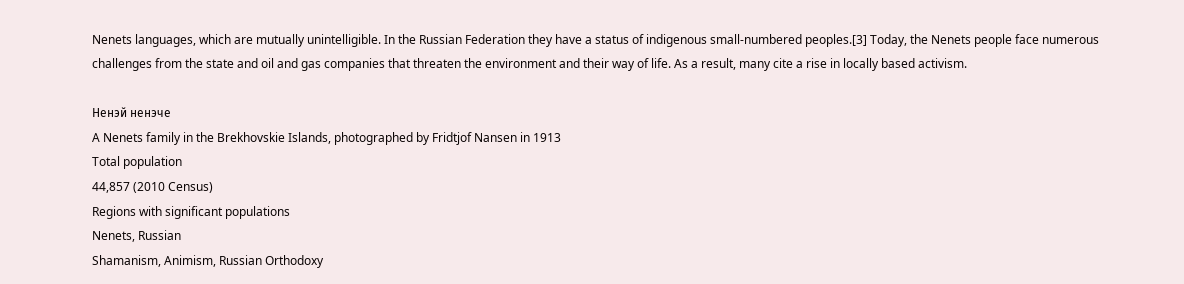Nenets languages, which are mutually unintelligible. In the Russian Federation they have a status of indigenous small-numbered peoples.[3] Today, the Nenets people face numerous challenges from the state and oil and gas companies that threaten the environment and their way of life. As a result, many cite a rise in locally based activism.

Ненэй ненэче
A Nenets family in the Brekhovskie Islands, photographed by Fridtjof Nansen in 1913
Total population
44,857 (2010 Census)
Regions with significant populations
Nenets, Russian
Shamanism, Animism, Russian Orthodoxy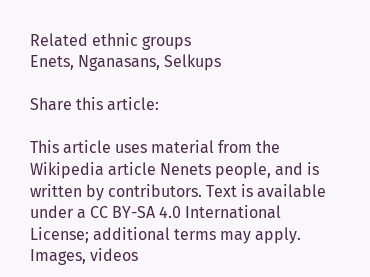Related ethnic groups
Enets, Nganasans, Selkups

Share this article:

This article uses material from the Wikipedia article Nenets people, and is written by contributors. Text is available under a CC BY-SA 4.0 International License; additional terms may apply. Images, videos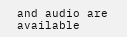and audio are available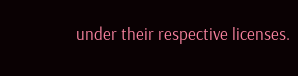under their respective licenses.